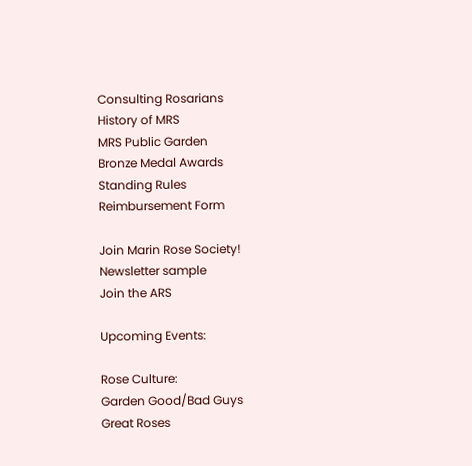Consulting Rosarians
History of MRS
MRS Public Garden
Bronze Medal Awards
Standing Rules
Reimbursement Form

Join Marin Rose Society!
Newsletter sample
Join the ARS

Upcoming Events:

Rose Culture:
Garden Good/Bad Guys
Great Roses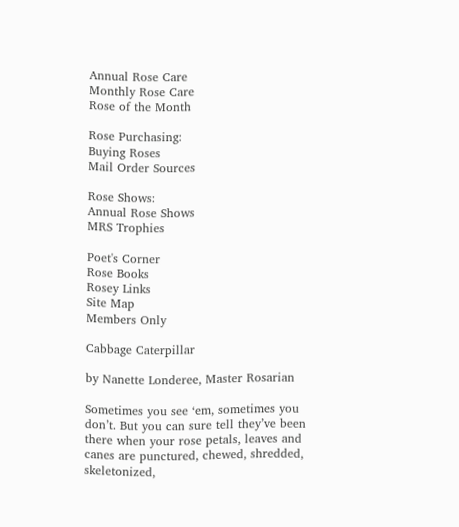Annual Rose Care
Monthly Rose Care
Rose of the Month

Rose Purchasing:
Buying Roses
Mail Order Sources

Rose Shows:
Annual Rose Shows
MRS Trophies

Poet's Corner
Rose Books
Rosey Links
Site Map
Members Only

Cabbage Caterpillar

by Nanette Londeree, Master Rosarian

Sometimes you see ‘em, sometimes you don’t. But you can sure tell they’ve been there when your rose petals, leaves and canes are punctured, chewed, shredded, skeletonized,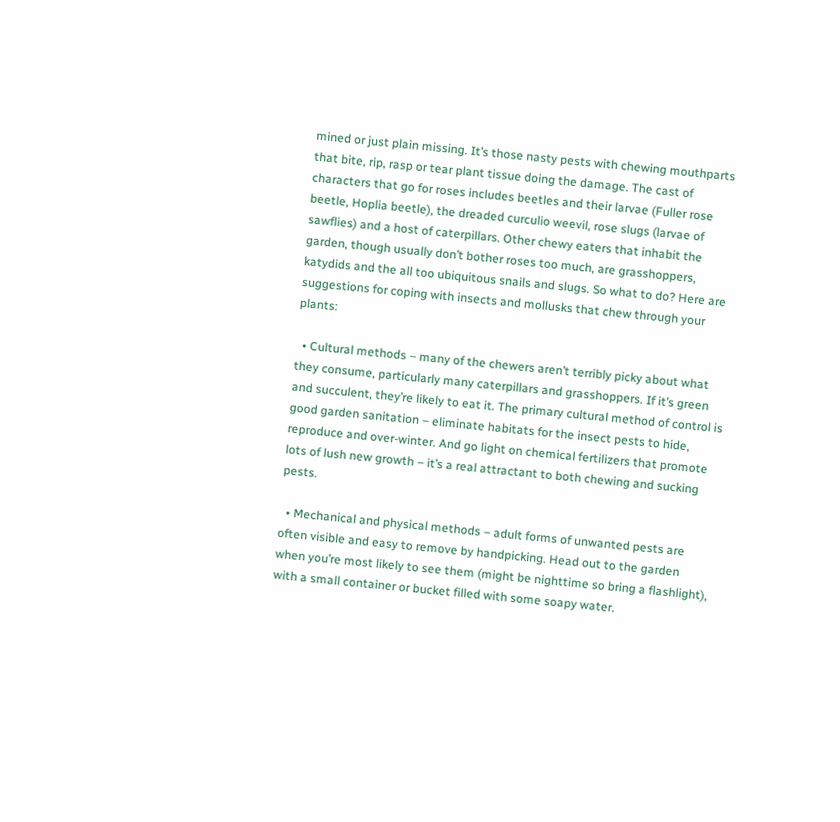mined or just plain missing. It’s those nasty pests with chewing mouthparts that bite, rip, rasp or tear plant tissue doing the damage. The cast of characters that go for roses includes beetles and their larvae (Fuller rose beetle, Hoplia beetle), the dreaded curculio weevil, rose slugs (larvae of sawflies) and a host of caterpillars. Other chewy eaters that inhabit the garden, though usually don’t bother roses too much, are grasshoppers, katydids and the all too ubiquitous snails and slugs. So what to do? Here are suggestions for coping with insects and mollusks that chew through your plants:

  • Cultural methods – many of the chewers aren’t terribly picky about what they consume, particularly many caterpillars and grasshoppers. If it’s green and succulent, they’re likely to eat it. The primary cultural method of control is good garden sanitation – eliminate habitats for the insect pests to hide, reproduce and over-winter. And go light on chemical fertilizers that promote lots of lush new growth – it’s a real attractant to both chewing and sucking pests.

  • Mechanical and physical methods – adult forms of unwanted pests are often visible and easy to remove by handpicking. Head out to the garden when you’re most likely to see them (might be nighttime so bring a flashlight), with a small container or bucket filled with some soapy water.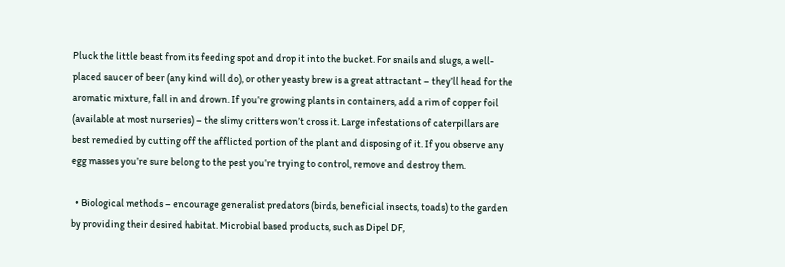Pluck the little beast from its feeding spot and drop it into the bucket. For snails and slugs, a well-placed saucer of beer (any kind will do), or other yeasty brew is a great attractant – they’ll head for the aromatic mixture, fall in and drown. If you’re growing plants in containers, add a rim of copper foil (available at most nurseries) – the slimy critters won’t cross it. Large infestations of caterpillars are best remedied by cutting off the afflicted portion of the plant and disposing of it. If you observe any egg masses you’re sure belong to the pest you’re trying to control, remove and destroy them.

  • Biological methods – encourage generalist predators (birds, beneficial insects, toads) to the garden by providing their desired habitat. Microbial based products, such as Dipel DF,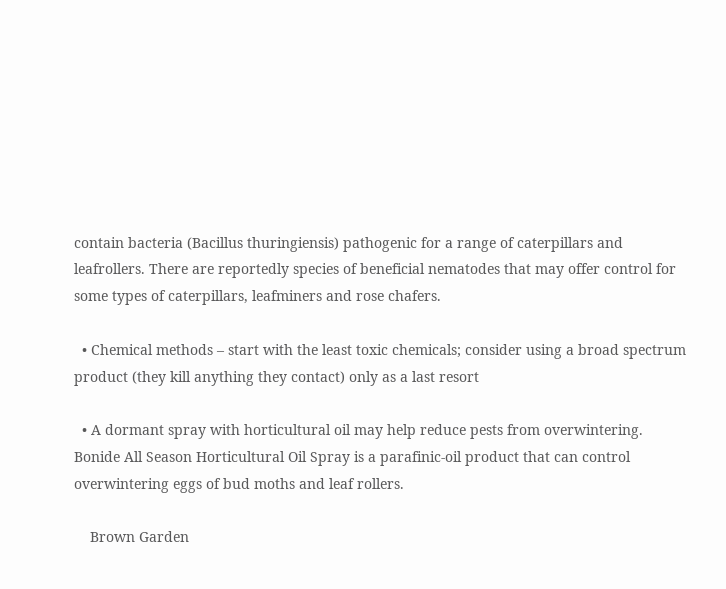contain bacteria (Bacillus thuringiensis) pathogenic for a range of caterpillars and leafrollers. There are reportedly species of beneficial nematodes that may offer control for some types of caterpillars, leafminers and rose chafers.

  • Chemical methods – start with the least toxic chemicals; consider using a broad spectrum product (they kill anything they contact) only as a last resort

  • A dormant spray with horticultural oil may help reduce pests from overwintering. Bonide All Season Horticultural Oil Spray is a parafinic-oil product that can control overwintering eggs of bud moths and leaf rollers.

    Brown Garden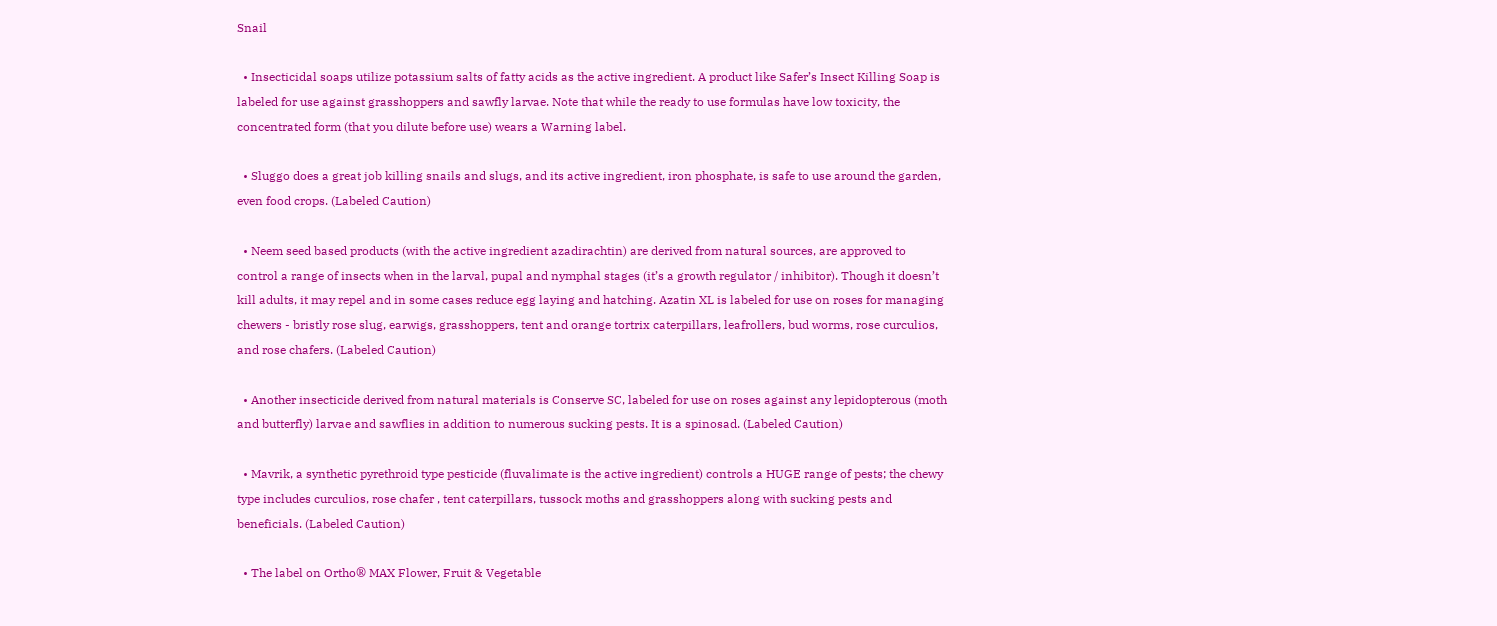Snail

  • Insecticidal soaps utilize potassium salts of fatty acids as the active ingredient. A product like Safer’s Insect Killing Soap is labeled for use against grasshoppers and sawfly larvae. Note that while the ready to use formulas have low toxicity, the concentrated form (that you dilute before use) wears a Warning label.

  • Sluggo does a great job killing snails and slugs, and its active ingredient, iron phosphate, is safe to use around the garden, even food crops. (Labeled Caution)

  • Neem seed based products (with the active ingredient azadirachtin) are derived from natural sources, are approved to control a range of insects when in the larval, pupal and nymphal stages (it’s a growth regulator / inhibitor). Though it doesn’t kill adults, it may repel and in some cases reduce egg laying and hatching. Azatin XL is labeled for use on roses for managing chewers - bristly rose slug, earwigs, grasshoppers, tent and orange tortrix caterpillars, leafrollers, bud worms, rose curculios, and rose chafers. (Labeled Caution)

  • Another insecticide derived from natural materials is Conserve SC, labeled for use on roses against any lepidopterous (moth and butterfly) larvae and sawflies in addition to numerous sucking pests. It is a spinosad. (Labeled Caution)

  • Mavrik, a synthetic pyrethroid type pesticide (fluvalimate is the active ingredient) controls a HUGE range of pests; the chewy type includes curculios, rose chafer , tent caterpillars, tussock moths and grasshoppers along with sucking pests and beneficials. (Labeled Caution)

  • The label on Ortho® MAX Flower, Fruit & Vegetable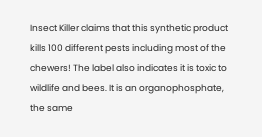Insect Killer claims that this synthetic product kills 100 different pests including most of the chewers! The label also indicates it is toxic to wildlife and bees. It is an organophosphate, the same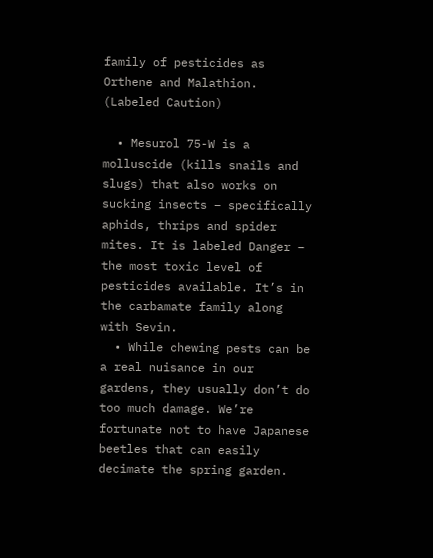family of pesticides as Orthene and Malathion. (Labeled Caution)

  • Mesurol 75-W is a molluscide (kills snails and slugs) that also works on sucking insects – specifically aphids, thrips and spider mites. It is labeled Danger – the most toxic level of pesticides available. It’s in the carbamate family along with Sevin.
  • While chewing pests can be a real nuisance in our gardens, they usually don’t do too much damage. We’re fortunate not to have Japanese beetles that can easily decimate the spring garden.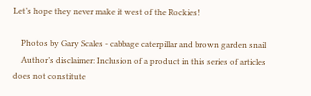Let’s hope they never make it west of the Rockies!

    Photos by Gary Scales - cabbage caterpillar and brown garden snail
    Author’s disclaimer: Inclusion of a product in this series of articles does not constitute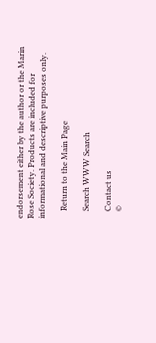endorsement either by the author or the Marin Rose Society. Products are included for informational and descriptive purposes only.

    Return to the Main Page

    Search WWW Search

    Contact us
    ©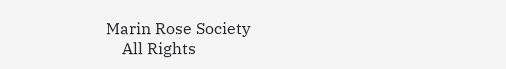Marin Rose Society
    All Rights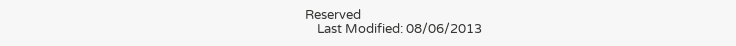Reserved
    Last Modified: 08/06/2013